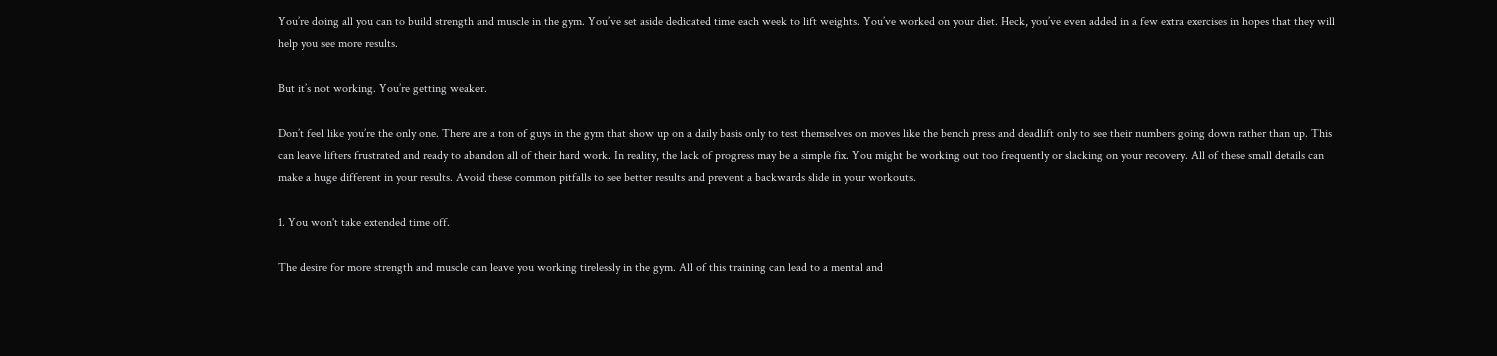You’re doing all you can to build strength and muscle in the gym. You’ve set aside dedicated time each week to lift weights. You’ve worked on your diet. Heck, you’ve even added in a few extra exercises in hopes that they will help you see more results.

But it’s not working. You’re getting weaker.

Don’t feel like you’re the only one. There are a ton of guys in the gym that show up on a daily basis only to test themselves on moves like the bench press and deadlift only to see their numbers going down rather than up. This can leave lifters frustrated and ready to abandon all of their hard work. In reality, the lack of progress may be a simple fix. You might be working out too frequently or slacking on your recovery. All of these small details can make a huge different in your results. Avoid these common pitfalls to see better results and prevent a backwards slide in your workouts.

1. You won't take extended time off.

The desire for more strength and muscle can leave you working tirelessly in the gym. All of this training can lead to a mental and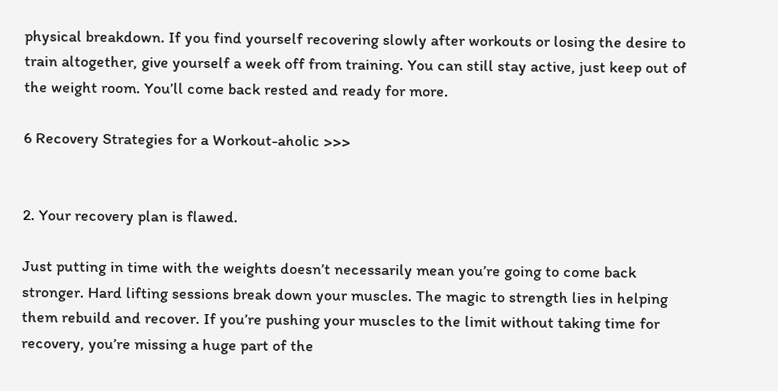physical breakdown. If you find yourself recovering slowly after workouts or losing the desire to train altogether, give yourself a week off from training. You can still stay active, just keep out of the weight room. You’ll come back rested and ready for more.

6 Recovery Strategies for a Workout-aholic >>>


2. Your recovery plan is flawed.

Just putting in time with the weights doesn’t necessarily mean you’re going to come back stronger. Hard lifting sessions break down your muscles. The magic to strength lies in helping them rebuild and recover. If you’re pushing your muscles to the limit without taking time for recovery, you’re missing a huge part of the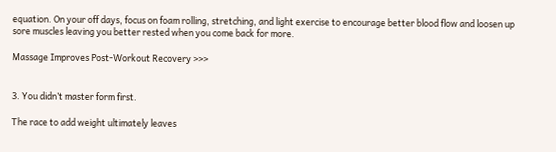equation. On your off days, focus on foam rolling, stretching, and light exercise to encourage better blood flow and loosen up sore muscles leaving you better rested when you come back for more.

Massage Improves Post-Workout Recovery >>>


3. You didn’t master form first.

The race to add weight ultimately leaves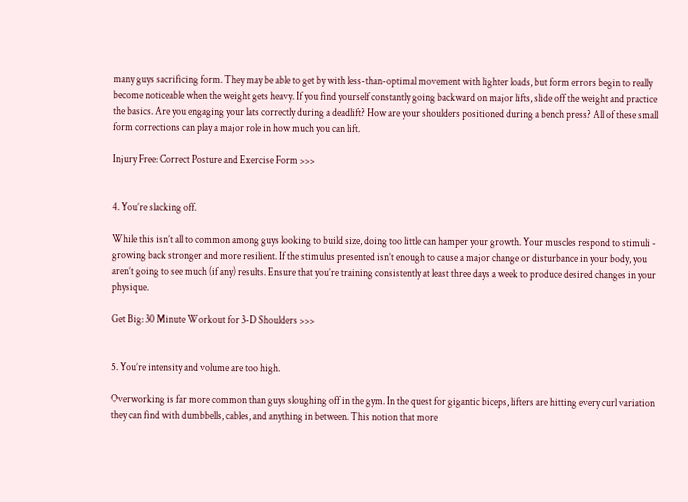many guys sacrificing form. They may be able to get by with less-than-optimal movement with lighter loads, but form errors begin to really become noticeable when the weight gets heavy. If you find yourself constantly going backward on major lifts, slide off the weight and practice the basics. Are you engaging your lats correctly during a deadlift? How are your shoulders positioned during a bench press? All of these small form corrections can play a major role in how much you can lift.

Injury Free: Correct Posture and Exercise Form >>>


4. You’re slacking off.

While this isn’t all to common among guys looking to build size, doing too little can hamper your growth. Your muscles respond to stimuli - growing back stronger and more resilient. If the stimulus presented isn’t enough to cause a major change or disturbance in your body, you aren’t going to see much (if any) results. Ensure that you’re training consistently at least three days a week to produce desired changes in your physique.

Get Big: 30 Minute Workout for 3-D Shoulders >>>


5. You’re intensity and volume are too high.

Overworking is far more common than guys sloughing off in the gym. In the quest for gigantic biceps, lifters are hitting every curl variation they can find with dumbbells, cables, and anything in between. This notion that more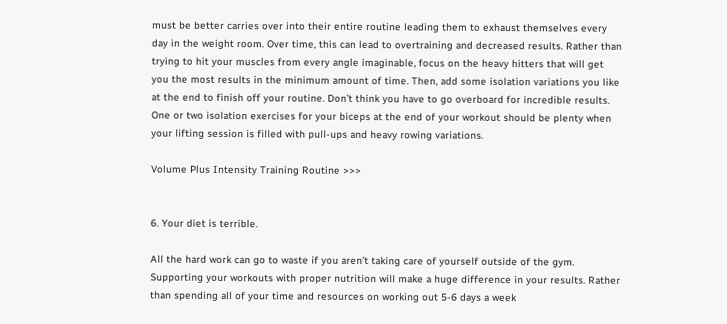must be better carries over into their entire routine leading them to exhaust themselves every day in the weight room. Over time, this can lead to overtraining and decreased results. Rather than trying to hit your muscles from every angle imaginable, focus on the heavy hitters that will get you the most results in the minimum amount of time. Then, add some isolation variations you like at the end to finish off your routine. Don’t think you have to go overboard for incredible results. One or two isolation exercises for your biceps at the end of your workout should be plenty when your lifting session is filled with pull-ups and heavy rowing variations.

Volume Plus Intensity Training Routine >>>


6. Your diet is terrible.

All the hard work can go to waste if you aren’t taking care of yourself outside of the gym. Supporting your workouts with proper nutrition will make a huge difference in your results. Rather than spending all of your time and resources on working out 5-6 days a week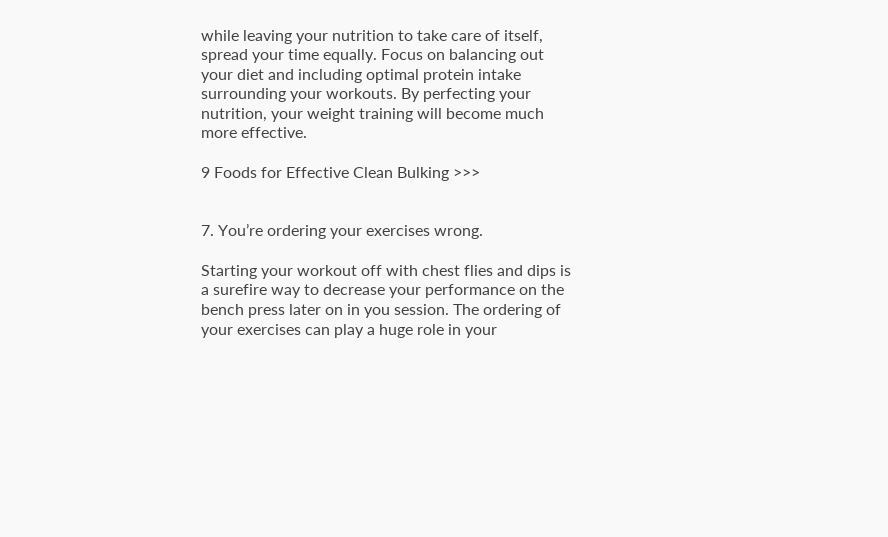while leaving your nutrition to take care of itself, spread your time equally. Focus on balancing out your diet and including optimal protein intake surrounding your workouts. By perfecting your nutrition, your weight training will become much more effective.

9 Foods for Effective Clean Bulking >>>


7. You’re ordering your exercises wrong.

Starting your workout off with chest flies and dips is a surefire way to decrease your performance on the bench press later on in you session. The ordering of your exercises can play a huge role in your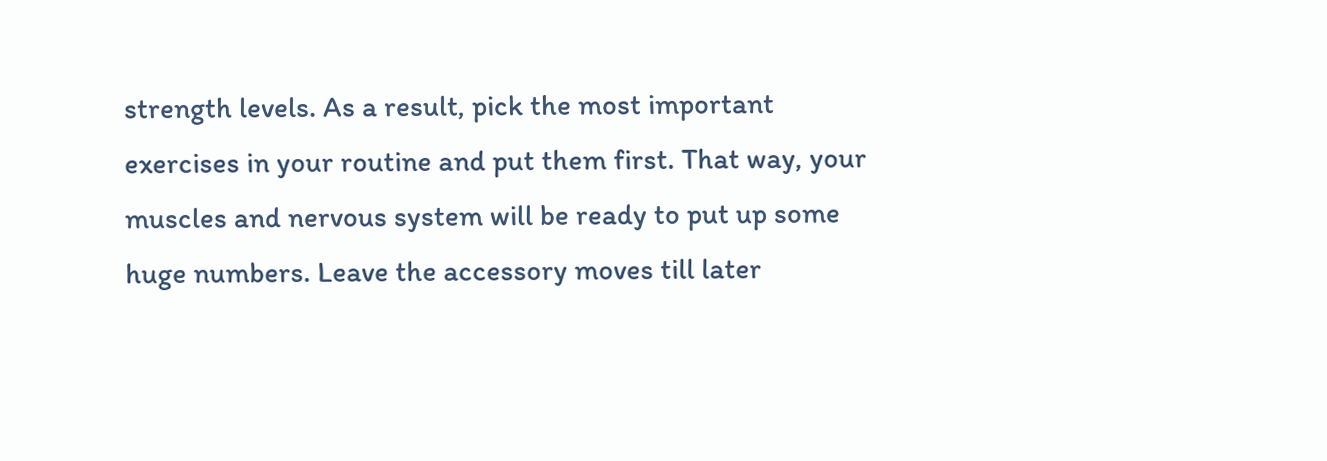strength levels. As a result, pick the most important exercises in your routine and put them first. That way, your muscles and nervous system will be ready to put up some huge numbers. Leave the accessory moves till later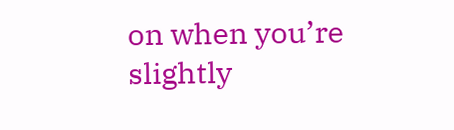on when you’re slightly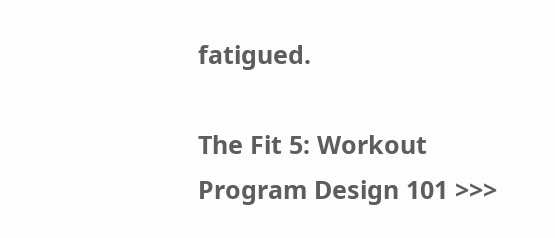fatigued.

The Fit 5: Workout Program Design 101 >>>